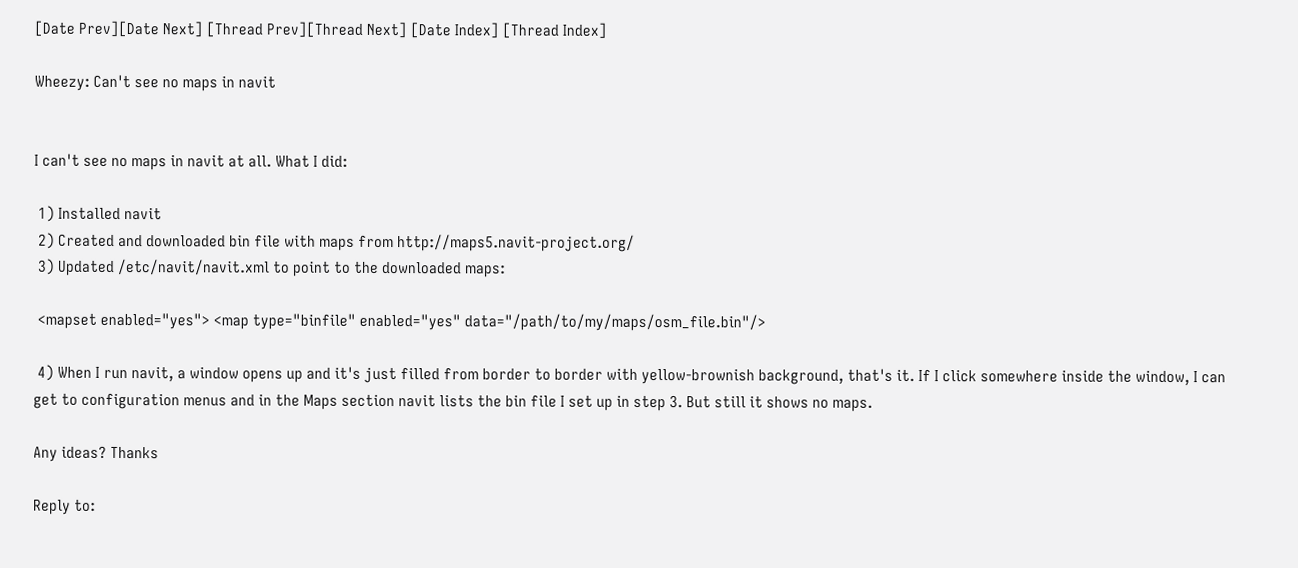[Date Prev][Date Next] [Thread Prev][Thread Next] [Date Index] [Thread Index]

Wheezy: Can't see no maps in navit


I can't see no maps in navit at all. What I did:

 1) Installed navit
 2) Created and downloaded bin file with maps from http://maps5.navit-project.org/
 3) Updated /etc/navit/navit.xml to point to the downloaded maps:

 <mapset enabled="yes"> <map type="binfile" enabled="yes" data="/path/to/my/maps/osm_file.bin"/>

 4) When I run navit, a window opens up and it's just filled from border to border with yellow-brownish background, that's it. If I click somewhere inside the window, I can get to configuration menus and in the Maps section navit lists the bin file I set up in step 3. But still it shows no maps.

Any ideas? Thanks

Reply to: